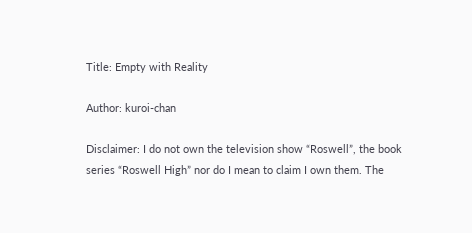Title: Empty with Reality

Author: kuroi-chan

Disclaimer: I do not own the television show “Roswell”, the book series “Roswell High” nor do I mean to claim I own them. The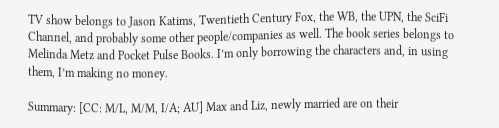TV show belongs to Jason Katims, Twentieth Century Fox, the WB, the UPN, the SciFi Channel, and probably some other people/companies as well. The book series belongs to Melinda Metz and Pocket Pulse Books. I’m only borrowing the characters and, in using them, I’m making no money.

Summary: [CC: M/L, M/M, I/A; AU] Max and Liz, newly married are on their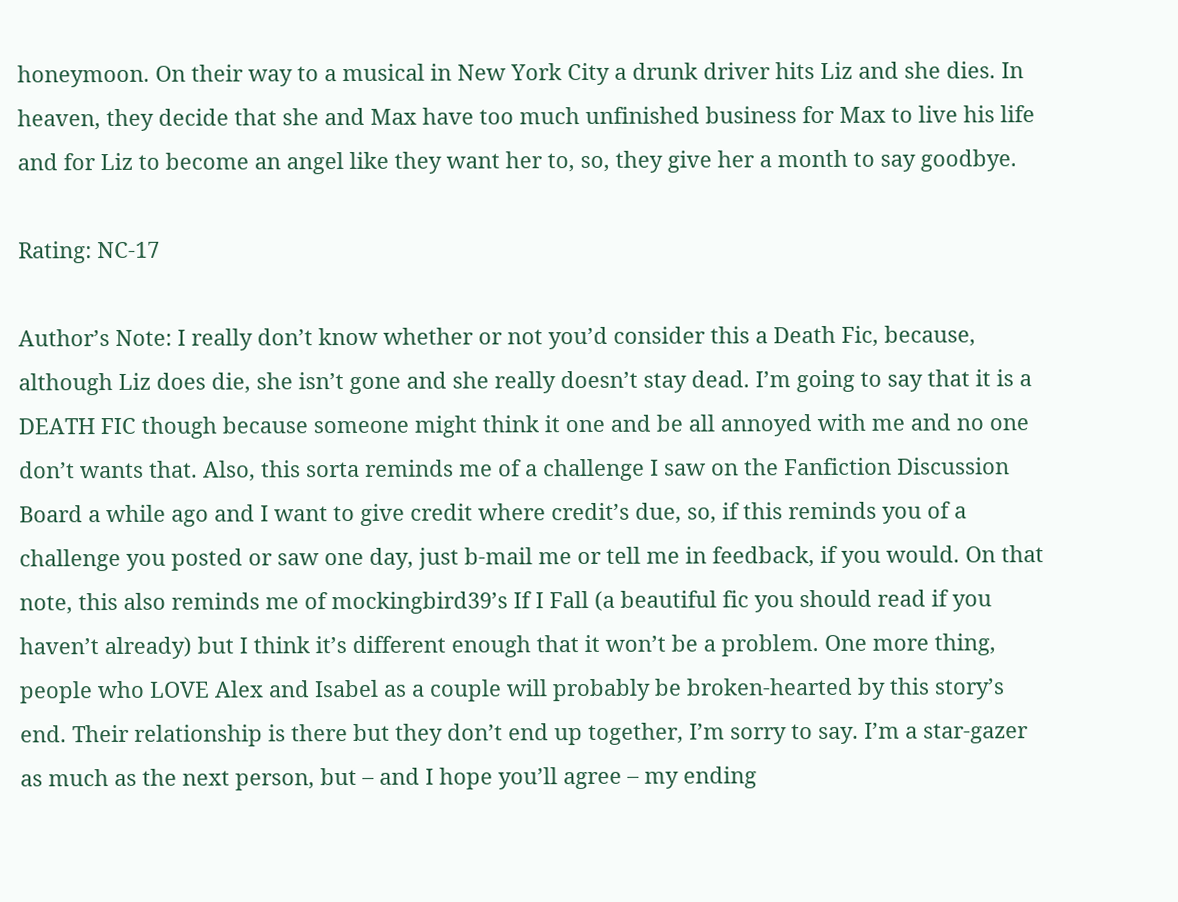honeymoon. On their way to a musical in New York City a drunk driver hits Liz and she dies. In heaven, they decide that she and Max have too much unfinished business for Max to live his life and for Liz to become an angel like they want her to, so, they give her a month to say goodbye.

Rating: NC-17

Author’s Note: I really don’t know whether or not you’d consider this a Death Fic, because, although Liz does die, she isn’t gone and she really doesn’t stay dead. I’m going to say that it is a DEATH FIC though because someone might think it one and be all annoyed with me and no one don’t wants that. Also, this sorta reminds me of a challenge I saw on the Fanfiction Discussion Board a while ago and I want to give credit where credit’s due, so, if this reminds you of a challenge you posted or saw one day, just b-mail me or tell me in feedback, if you would. On that note, this also reminds me of mockingbird39’s If I Fall (a beautiful fic you should read if you haven’t already) but I think it’s different enough that it won’t be a problem. One more thing, people who LOVE Alex and Isabel as a couple will probably be broken-hearted by this story’s end. Their relationship is there but they don’t end up together, I’m sorry to say. I’m a star-gazer as much as the next person, but – and I hope you’ll agree – my ending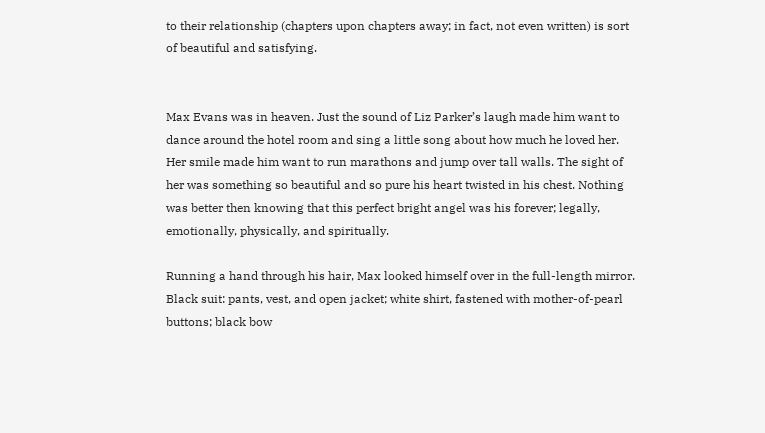to their relationship (chapters upon chapters away; in fact, not even written) is sort of beautiful and satisfying.


Max Evans was in heaven. Just the sound of Liz Parker’s laugh made him want to dance around the hotel room and sing a little song about how much he loved her. Her smile made him want to run marathons and jump over tall walls. The sight of her was something so beautiful and so pure his heart twisted in his chest. Nothing was better then knowing that this perfect bright angel was his forever; legally, emotionally, physically, and spiritually.

Running a hand through his hair, Max looked himself over in the full-length mirror. Black suit: pants, vest, and open jacket; white shirt, fastened with mother-of-pearl buttons; black bow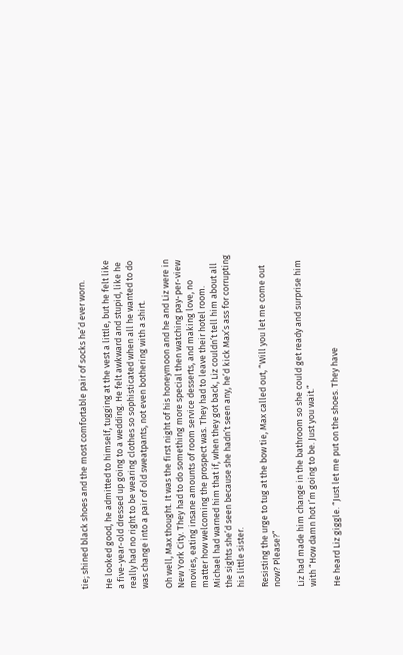tie; shined black shoes and the most comfortable pair of socks he’d ever worn.

He looked good, he admitted to himself, tugging at the vest a little, but he felt like a five-year-old dressed up going to a wedding. He felt awkward and stupid, like he really had no right to be wearing clothes so sophisticated when all he wanted to do was change into a pair of old sweatpants, not even bothering with a shirt.

Oh well, Max thought. It was the first night of his honeymoon and he and Liz were in New York City. They had to do something more special then watching pay-per-view movies, eating insane amounts of room service desserts, and making love, no matter how welcoming the prospect was. They had to leave their hotel room. Michael had warned him that if, when they got back, Liz couldn’t tell him about all the sights she’d seen because she hadn’t seen any, he’d kick Max’s ass for corrupting his little sister.

Resisting the urge to tug at the bow tie, Max called out, “Will you let me come out now? Please?”

Liz had made him change in the bathroom so she could get ready and surprise him with “How damn hot I’m going to be. Just you wait.”

He heard Liz giggle. “Just let me put on the shoes. They have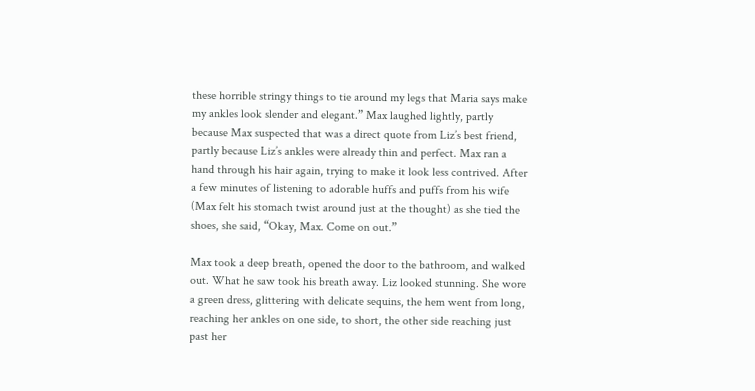these horrible stringy things to tie around my legs that Maria says make my ankles look slender and elegant.” Max laughed lightly, partly because Max suspected that was a direct quote from Liz’s best friend, partly because Liz’s ankles were already thin and perfect. Max ran a hand through his hair again, trying to make it look less contrived. After a few minutes of listening to adorable huffs and puffs from his wife (Max felt his stomach twist around just at the thought) as she tied the shoes, she said, “Okay, Max. Come on out.”

Max took a deep breath, opened the door to the bathroom, and walked out. What he saw took his breath away. Liz looked stunning. She wore a green dress, glittering with delicate sequins, the hem went from long, reaching her ankles on one side, to short, the other side reaching just past her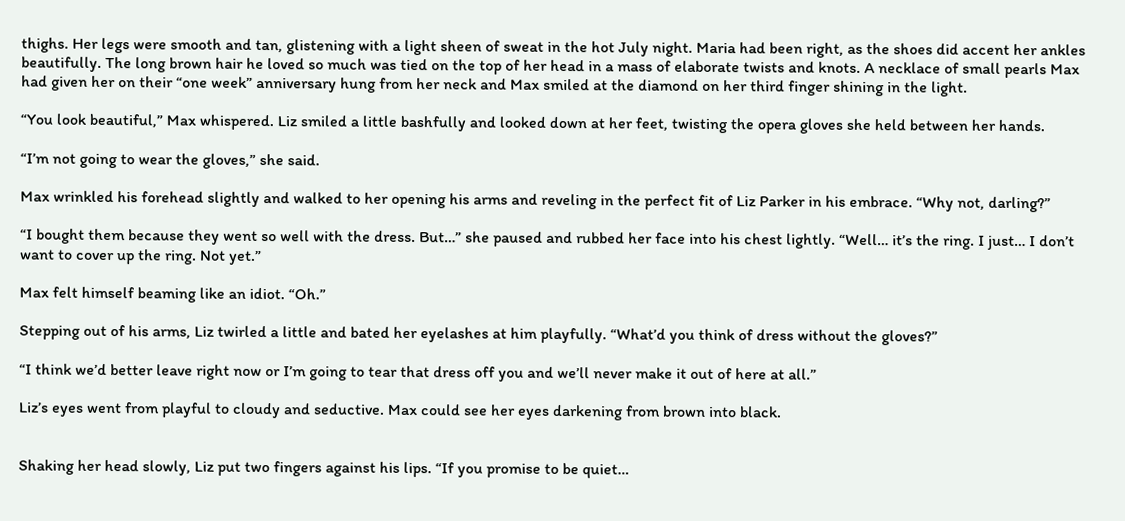thighs. Her legs were smooth and tan, glistening with a light sheen of sweat in the hot July night. Maria had been right, as the shoes did accent her ankles beautifully. The long brown hair he loved so much was tied on the top of her head in a mass of elaborate twists and knots. A necklace of small pearls Max had given her on their “one week” anniversary hung from her neck and Max smiled at the diamond on her third finger shining in the light.

“You look beautiful,” Max whispered. Liz smiled a little bashfully and looked down at her feet, twisting the opera gloves she held between her hands.

“I’m not going to wear the gloves,” she said.

Max wrinkled his forehead slightly and walked to her opening his arms and reveling in the perfect fit of Liz Parker in his embrace. “Why not, darling?”

“I bought them because they went so well with the dress. But…” she paused and rubbed her face into his chest lightly. “Well… it’s the ring. I just… I don’t want to cover up the ring. Not yet.”

Max felt himself beaming like an idiot. “Oh.”

Stepping out of his arms, Liz twirled a little and bated her eyelashes at him playfully. “What’d you think of dress without the gloves?”

“I think we’d better leave right now or I’m going to tear that dress off you and we’ll never make it out of here at all.”

Liz’s eyes went from playful to cloudy and seductive. Max could see her eyes darkening from brown into black.


Shaking her head slowly, Liz put two fingers against his lips. “If you promise to be quiet…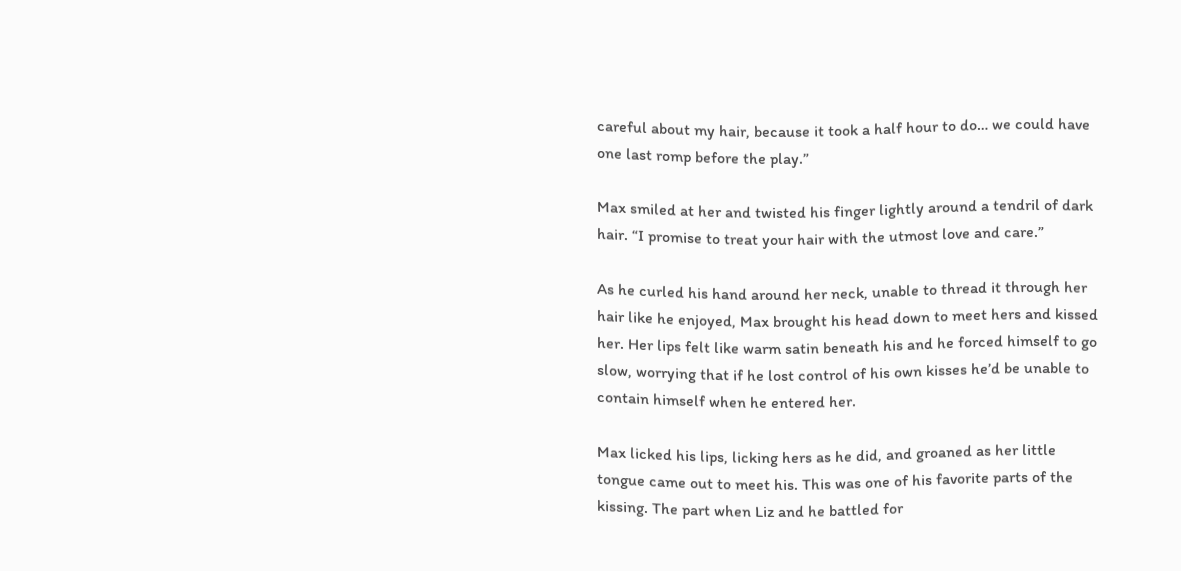careful about my hair, because it took a half hour to do… we could have one last romp before the play.”

Max smiled at her and twisted his finger lightly around a tendril of dark hair. “I promise to treat your hair with the utmost love and care.”

As he curled his hand around her neck, unable to thread it through her hair like he enjoyed, Max brought his head down to meet hers and kissed her. Her lips felt like warm satin beneath his and he forced himself to go slow, worrying that if he lost control of his own kisses he’d be unable to contain himself when he entered her.

Max licked his lips, licking hers as he did, and groaned as her little tongue came out to meet his. This was one of his favorite parts of the kissing. The part when Liz and he battled for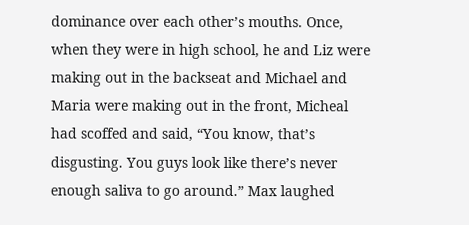dominance over each other’s mouths. Once, when they were in high school, he and Liz were making out in the backseat and Michael and Maria were making out in the front, Micheal had scoffed and said, “You know, that’s disgusting. You guys look like there’s never enough saliva to go around.” Max laughed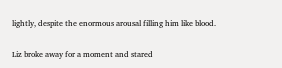lightly, despite the enormous arousal filling him like blood.

Liz broke away for a moment and stared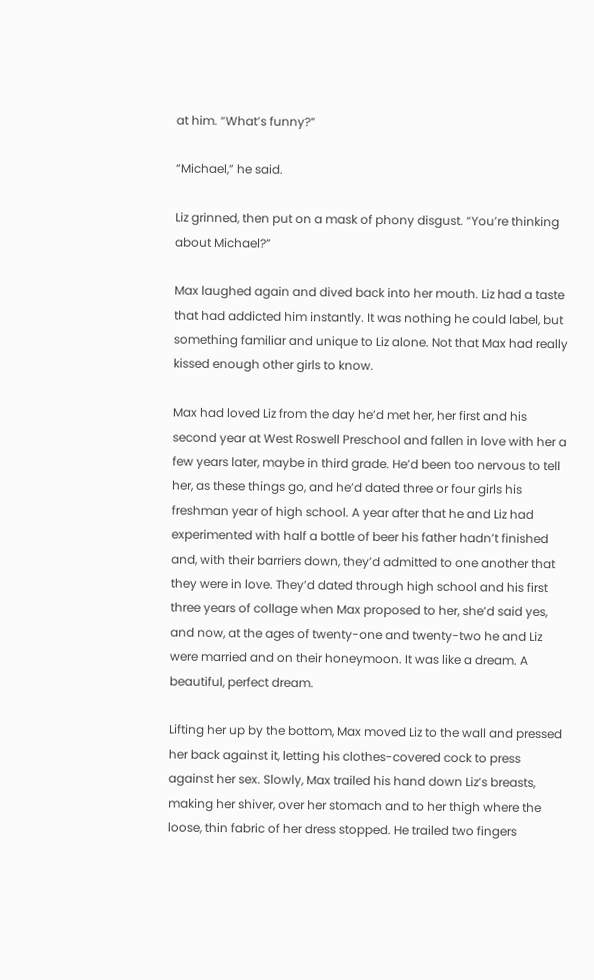at him. “What’s funny?”

“Michael,” he said.

Liz grinned, then put on a mask of phony disgust. “You’re thinking about Michael?”

Max laughed again and dived back into her mouth. Liz had a taste that had addicted him instantly. It was nothing he could label, but something familiar and unique to Liz alone. Not that Max had really kissed enough other girls to know.

Max had loved Liz from the day he’d met her, her first and his second year at West Roswell Preschool and fallen in love with her a few years later, maybe in third grade. He’d been too nervous to tell her, as these things go, and he’d dated three or four girls his freshman year of high school. A year after that he and Liz had experimented with half a bottle of beer his father hadn’t finished and, with their barriers down, they’d admitted to one another that they were in love. They’d dated through high school and his first three years of collage when Max proposed to her, she’d said yes, and now, at the ages of twenty-one and twenty-two he and Liz were married and on their honeymoon. It was like a dream. A beautiful, perfect dream.

Lifting her up by the bottom, Max moved Liz to the wall and pressed her back against it, letting his clothes-covered cock to press against her sex. Slowly, Max trailed his hand down Liz’s breasts, making her shiver, over her stomach and to her thigh where the loose, thin fabric of her dress stopped. He trailed two fingers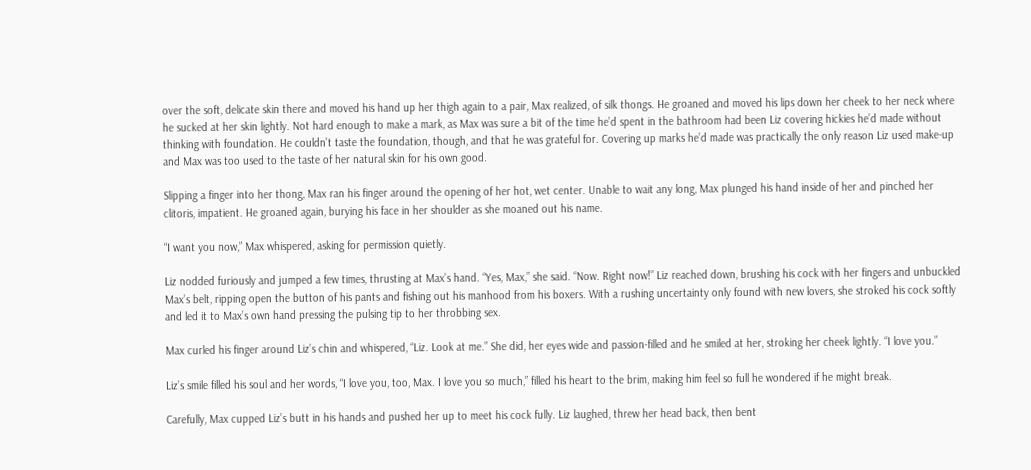over the soft, delicate skin there and moved his hand up her thigh again to a pair, Max realized, of silk thongs. He groaned and moved his lips down her cheek to her neck where he sucked at her skin lightly. Not hard enough to make a mark, as Max was sure a bit of the time he’d spent in the bathroom had been Liz covering hickies he’d made without thinking with foundation. He couldn’t taste the foundation, though, and that he was grateful for. Covering up marks he’d made was practically the only reason Liz used make-up and Max was too used to the taste of her natural skin for his own good.

Slipping a finger into her thong, Max ran his finger around the opening of her hot, wet center. Unable to wait any long, Max plunged his hand inside of her and pinched her clitoris, impatient. He groaned again, burying his face in her shoulder as she moaned out his name.

“I want you now,” Max whispered, asking for permission quietly.

Liz nodded furiously and jumped a few times, thrusting at Max’s hand. “Yes, Max,” she said. “Now. Right now!” Liz reached down, brushing his cock with her fingers and unbuckled Max’s belt, ripping open the button of his pants and fishing out his manhood from his boxers. With a rushing uncertainty only found with new lovers, she stroked his cock softly and led it to Max’s own hand pressing the pulsing tip to her throbbing sex.

Max curled his finger around Liz’s chin and whispered, “Liz. Look at me.” She did, her eyes wide and passion-filled and he smiled at her, stroking her cheek lightly. “I love you.”

Liz’s smile filled his soul and her words, “I love you, too, Max. I love you so much,” filled his heart to the brim, making him feel so full he wondered if he might break.

Carefully, Max cupped Liz’s butt in his hands and pushed her up to meet his cock fully. Liz laughed, threw her head back, then bent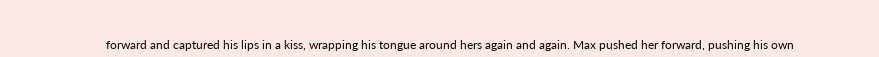forward and captured his lips in a kiss, wrapping his tongue around hers again and again. Max pushed her forward, pushing his own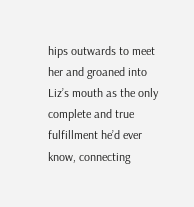hips outwards to meet her and groaned into Liz’s mouth as the only complete and true fulfillment he’d ever know, connecting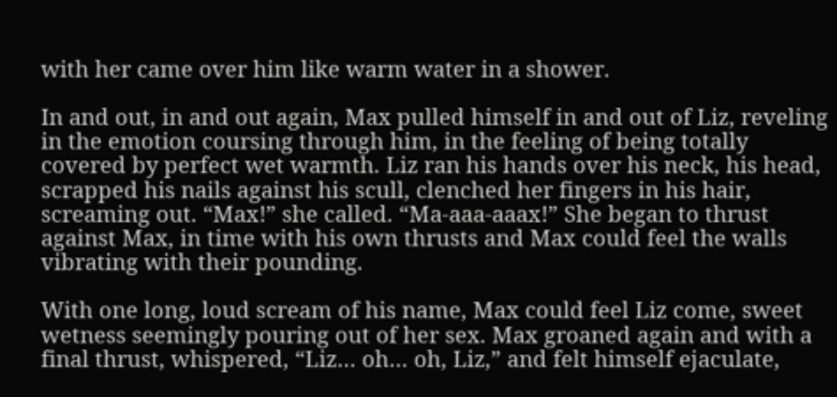with her came over him like warm water in a shower.

In and out, in and out again, Max pulled himself in and out of Liz, reveling in the emotion coursing through him, in the feeling of being totally covered by perfect wet warmth. Liz ran his hands over his neck, his head, scrapped his nails against his scull, clenched her fingers in his hair, screaming out. “Max!” she called. “Ma-aaa-aaax!” She began to thrust against Max, in time with his own thrusts and Max could feel the walls vibrating with their pounding.

With one long, loud scream of his name, Max could feel Liz come, sweet wetness seemingly pouring out of her sex. Max groaned again and with a final thrust, whispered, “Liz… oh… oh, Liz,” and felt himself ejaculate,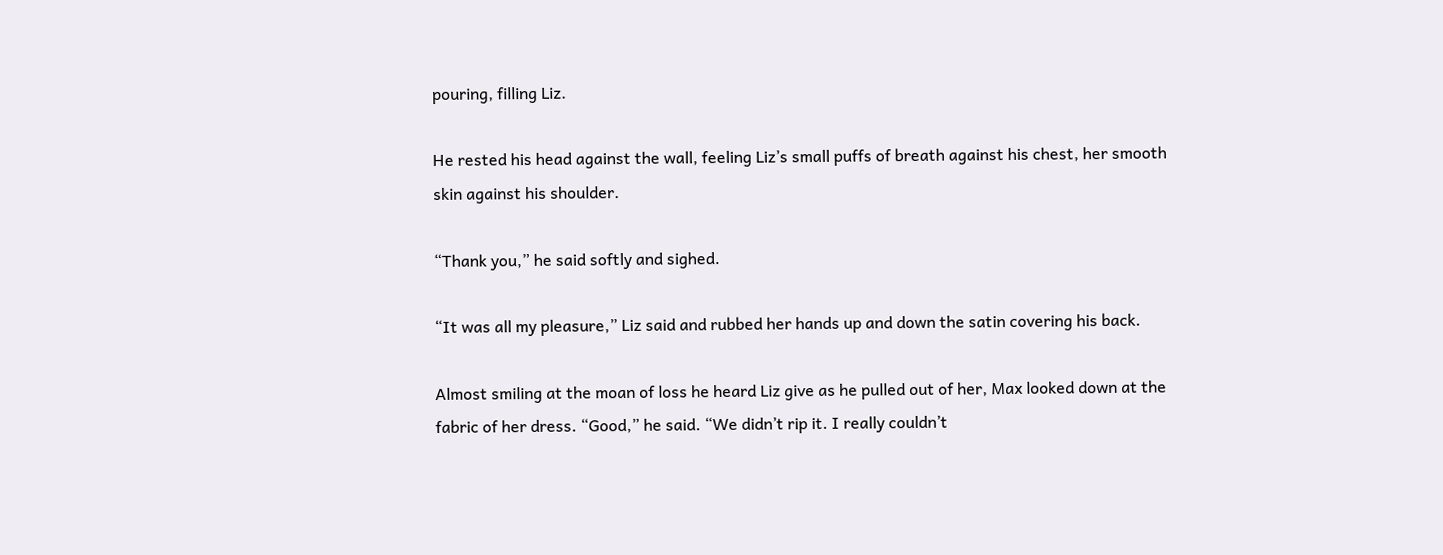pouring, filling Liz.

He rested his head against the wall, feeling Liz’s small puffs of breath against his chest, her smooth skin against his shoulder.

“Thank you,” he said softly and sighed.

“It was all my pleasure,” Liz said and rubbed her hands up and down the satin covering his back.

Almost smiling at the moan of loss he heard Liz give as he pulled out of her, Max looked down at the fabric of her dress. “Good,” he said. “We didn’t rip it. I really couldn’t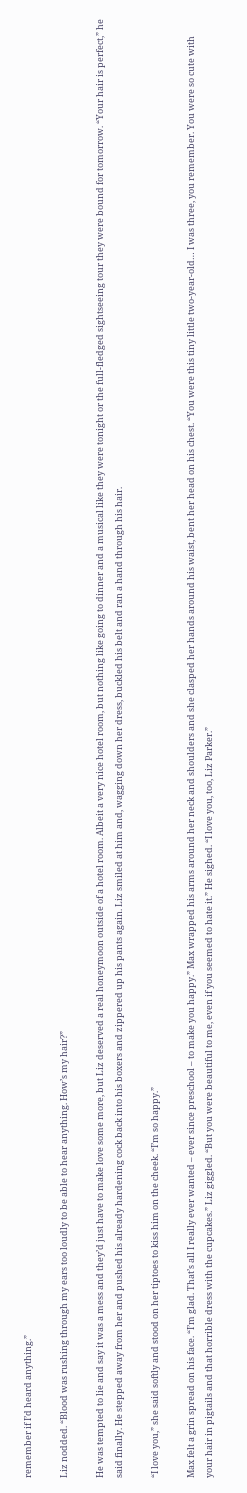remember if I’d heard anything.”

Liz nodded. “Blood was rushing through my ears too loudly to be able to hear anything. How’s my hair?”

He was tempted to lie and say it was a mess and they’d just have to make love some more, but Liz deserved a real honeymoon outside of a hotel room. Albeit a very nice hotel room, but nothing like going to dinner and a musical like they were tonight or the full-fledged sightseeing tour they were bound for tomorrow. “Your hair is perfect,” he said finally. He stepped away from her and pushed his already hardening cock back into his boxers and zippered up his pants again. Liz smiled at him and, wagging down her dress, buckled his belt and ran a hand through his hair.

“I love you,” she said softly and stood on her tiptoes to kiss him on the cheek. “I’m so happy.”

Max felt a grin spread on his face. “I’m glad. That’s all I really ever wanted – ever since preschool – to make you happy.” Max wrapped his arms around her neck and shoulders and she clasped her hands around his waist, bent her head on his chest. “You were this tiny little two-year-old… I was three, you remember. You were so cute with your hair in pigtails and that horrible dress with the cupcakes.” Liz giggled. “But you were beautiful to me, even if you seemed to hate it.” He sighed. “I love you, too, Liz Parker.”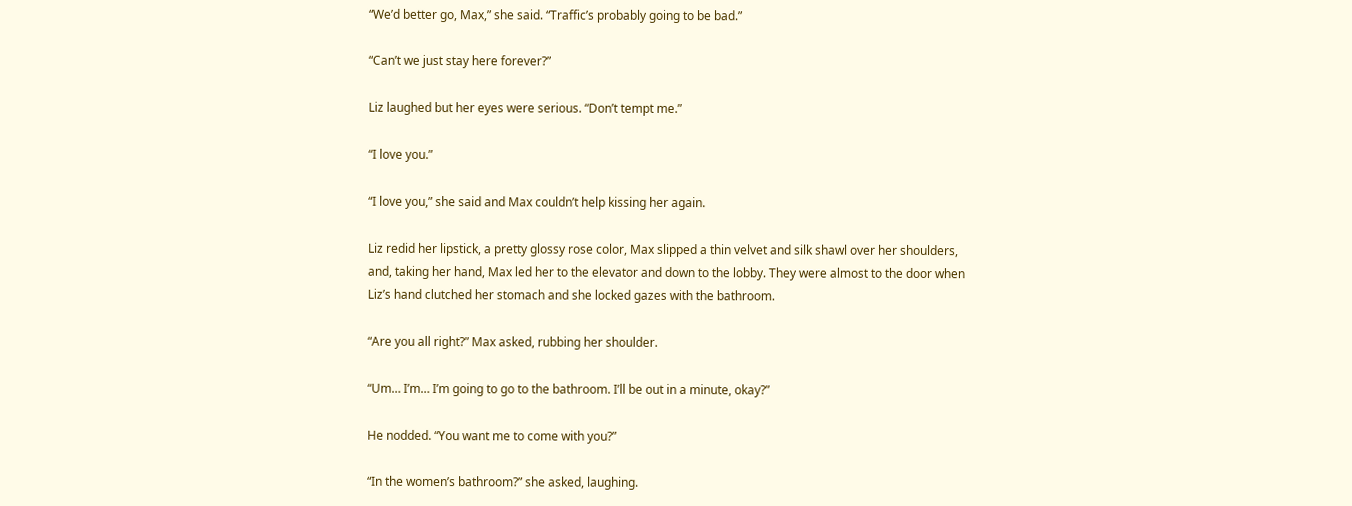“We’d better go, Max,” she said. “Traffic’s probably going to be bad.”

“Can’t we just stay here forever?”

Liz laughed but her eyes were serious. “Don’t tempt me.”

“I love you.”

“I love you,” she said and Max couldn’t help kissing her again.

Liz redid her lipstick, a pretty glossy rose color, Max slipped a thin velvet and silk shawl over her shoulders, and, taking her hand, Max led her to the elevator and down to the lobby. They were almost to the door when Liz’s hand clutched her stomach and she locked gazes with the bathroom.

“Are you all right?” Max asked, rubbing her shoulder.

“Um… I’m… I’m going to go to the bathroom. I’ll be out in a minute, okay?”

He nodded. “You want me to come with you?”

“In the women’s bathroom?” she asked, laughing.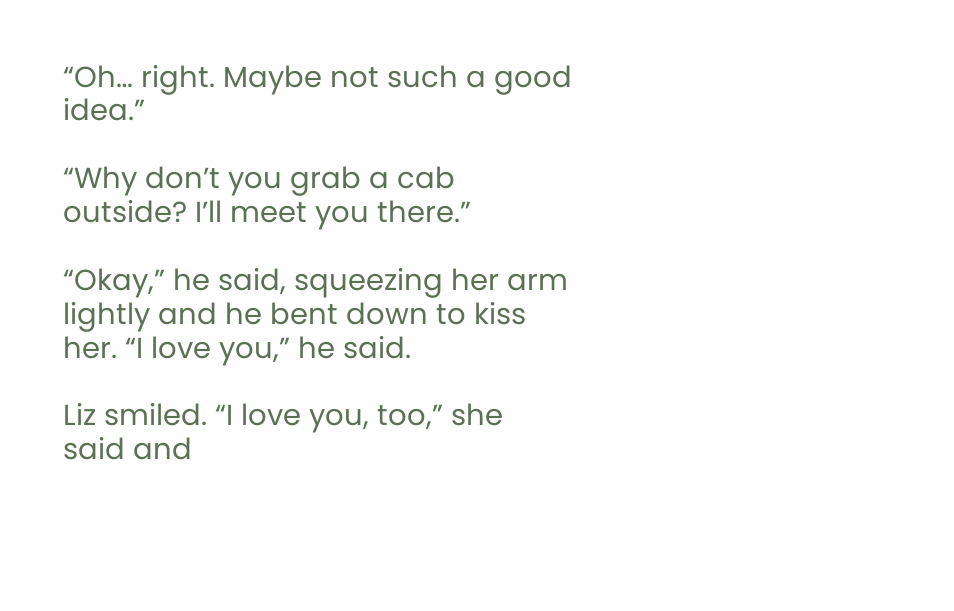“Oh… right. Maybe not such a good idea.”

“Why don’t you grab a cab outside? I’ll meet you there.”

“Okay,” he said, squeezing her arm lightly and he bent down to kiss her. “I love you,” he said.

Liz smiled. “I love you, too,” she said and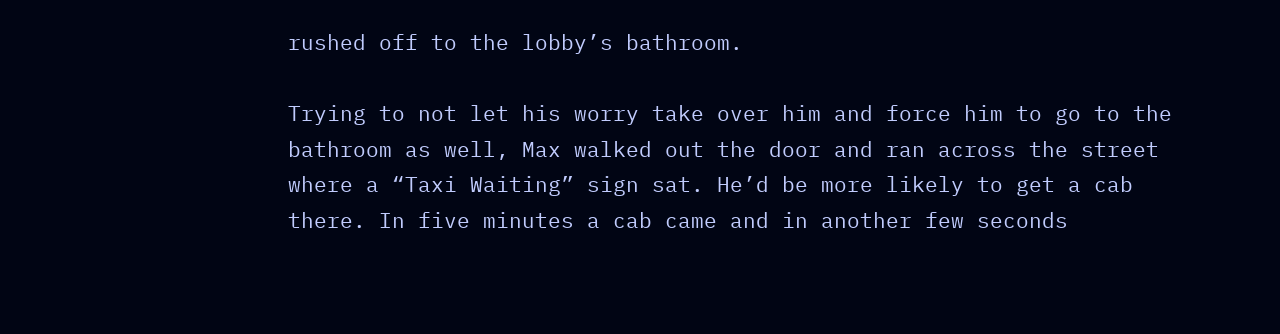rushed off to the lobby’s bathroom.

Trying to not let his worry take over him and force him to go to the bathroom as well, Max walked out the door and ran across the street where a “Taxi Waiting” sign sat. He’d be more likely to get a cab there. In five minutes a cab came and in another few seconds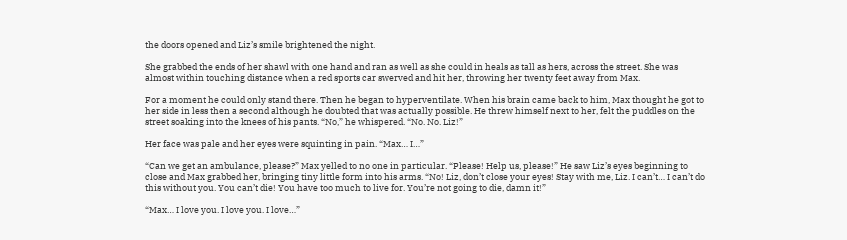the doors opened and Liz’s smile brightened the night.

She grabbed the ends of her shawl with one hand and ran as well as she could in heals as tall as hers, across the street. She was almost within touching distance when a red sports car swerved and hit her, throwing her twenty feet away from Max.

For a moment he could only stand there. Then he began to hyperventilate. When his brain came back to him, Max thought he got to her side in less then a second although he doubted that was actually possible. He threw himself next to her, felt the puddles on the street soaking into the knees of his pants. “No,” he whispered. “No. No. Liz!”

Her face was pale and her eyes were squinting in pain. “Max… I…”

“Can we get an ambulance, please?” Max yelled to no one in particular. “Please! Help us, please!” He saw Liz’s eyes beginning to close and Max grabbed her, bringing tiny little form into his arms. “No! Liz, don’t close your eyes! Stay with me, Liz. I can’t… I can’t do this without you. You can’t die! You have too much to live for. You’re not going to die, damn it!”

“Max… I love you. I love you. I love…”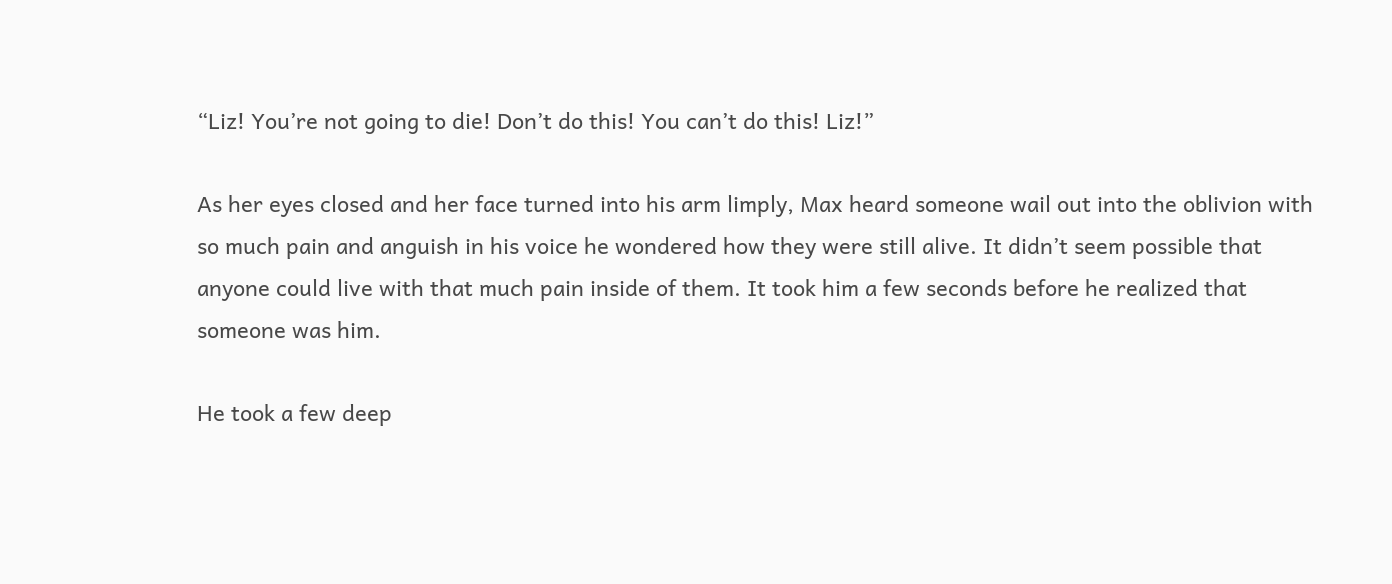“Liz! You’re not going to die! Don’t do this! You can’t do this! Liz!”

As her eyes closed and her face turned into his arm limply, Max heard someone wail out into the oblivion with so much pain and anguish in his voice he wondered how they were still alive. It didn’t seem possible that anyone could live with that much pain inside of them. It took him a few seconds before he realized that someone was him.

He took a few deep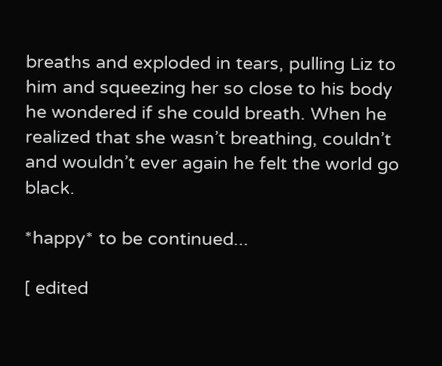breaths and exploded in tears, pulling Liz to him and squeezing her so close to his body he wondered if she could breath. When he realized that she wasn’t breathing, couldn’t and wouldn’t ever again he felt the world go black.

*happy* to be continued...

[ edited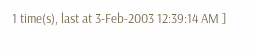1 time(s), last at 3-Feb-2003 12:39:14 AM ]